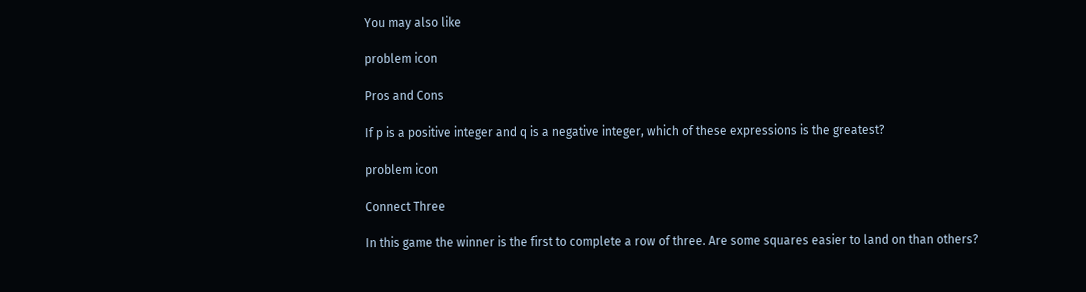You may also like

problem icon

Pros and Cons

If p is a positive integer and q is a negative integer, which of these expressions is the greatest?

problem icon

Connect Three

In this game the winner is the first to complete a row of three. Are some squares easier to land on than others?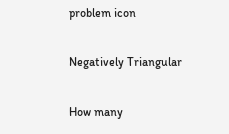problem icon

Negatively Triangular

How many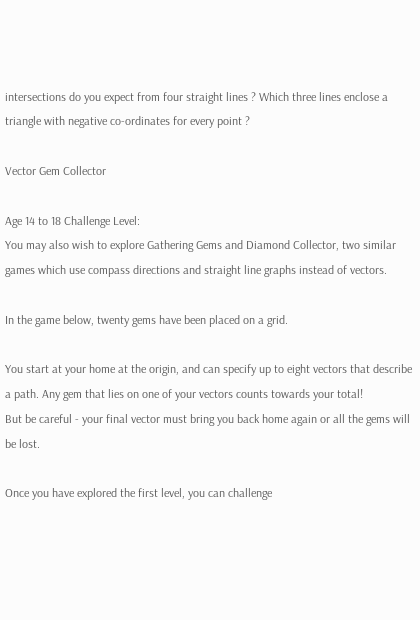intersections do you expect from four straight lines ? Which three lines enclose a triangle with negative co-ordinates for every point ?

Vector Gem Collector

Age 14 to 18 Challenge Level:
You may also wish to explore Gathering Gems and Diamond Collector, two similar games which use compass directions and straight line graphs instead of vectors.

In the game below, twenty gems have been placed on a grid.

You start at your home at the origin, and can specify up to eight vectors that describe a path. Any gem that lies on one of your vectors counts towards your total!
But be careful - your final vector must bring you back home again or all the gems will be lost.

Once you have explored the first level, you can challenge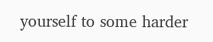yourself to some harder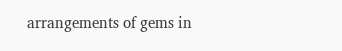arrangements of gems in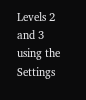Levels 2 and 3 using the Settings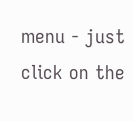menu - just click on the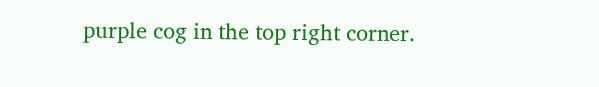purple cog in the top right corner.